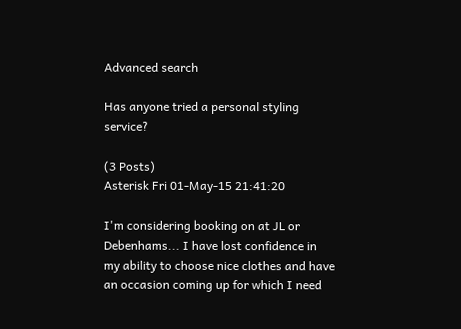Advanced search

Has anyone tried a personal styling service?

(3 Posts)
Asterisk Fri 01-May-15 21:41:20

I'm considering booking on at JL or Debenhams... I have lost confidence in my ability to choose nice clothes and have an occasion coming up for which I need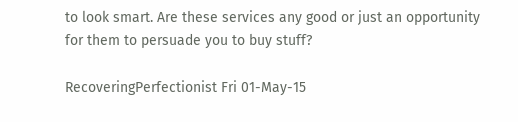to look smart. Are these services any good or just an opportunity for them to persuade you to buy stuff?

RecoveringPerfectionist Fri 01-May-15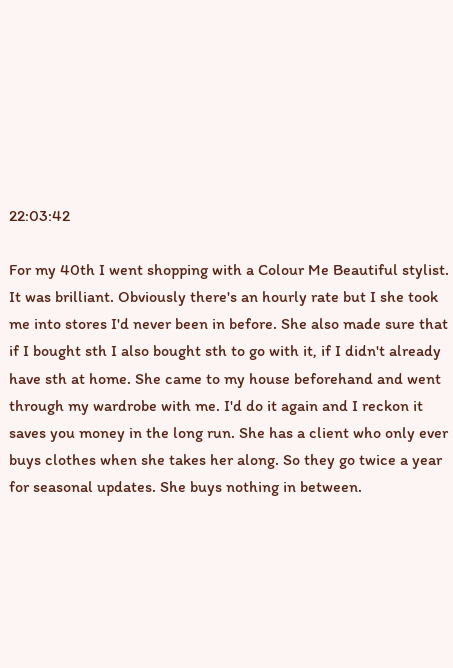22:03:42

For my 40th I went shopping with a Colour Me Beautiful stylist. It was brilliant. Obviously there's an hourly rate but I she took me into stores I'd never been in before. She also made sure that if I bought sth I also bought sth to go with it, if I didn't already have sth at home. She came to my house beforehand and went through my wardrobe with me. I'd do it again and I reckon it saves you money in the long run. She has a client who only ever buys clothes when she takes her along. So they go twice a year for seasonal updates. She buys nothing in between.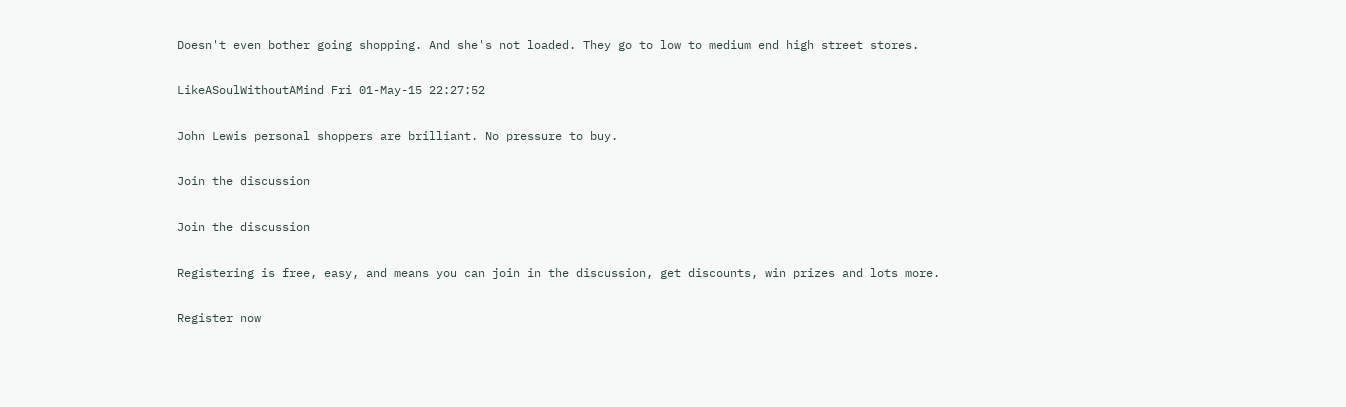Doesn't even bother going shopping. And she's not loaded. They go to low to medium end high street stores.

LikeASoulWithoutAMind Fri 01-May-15 22:27:52

John Lewis personal shoppers are brilliant. No pressure to buy.

Join the discussion

Join the discussion

Registering is free, easy, and means you can join in the discussion, get discounts, win prizes and lots more.

Register now